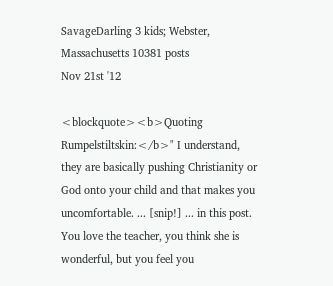SavageDarling 3 kids; Webster, Massachusetts 10381 posts
Nov 21st '12

<blockquote><b>Quoting Rumpelstiltskin:</b>" I understand, they are basically pushing Christianity or God onto your child and that makes you uncomfortable. ... [snip!] ... in this post. You love the teacher, you think she is wonderful, but you feel you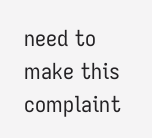need to make this complaint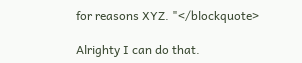for reasons XYZ. "</blockquote>

Alrighty I can do that.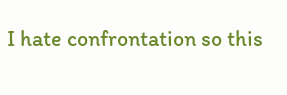I hate confrontation so this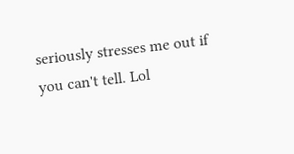seriously stresses me out if you can't tell. Lol